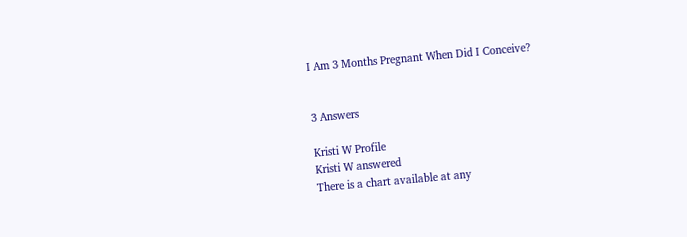I Am 3 Months Pregnant When Did I Conceive?


3 Answers

Kristi W Profile
Kristi W answered
There is a chart available at any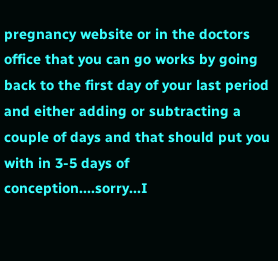pregnancy website or in the doctors office that you can go works by going back to the first day of your last period and either adding or subtracting a couple of days and that should put you with in 3-5 days of conception....sorry...I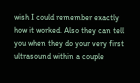wish I could remember exactly how it worked. Also they can tell you when they do your very first ultrasound within a couple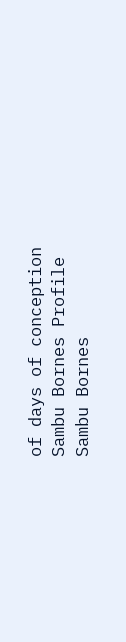of days of conception
Sambu Bornes Profile
Sambu Bornes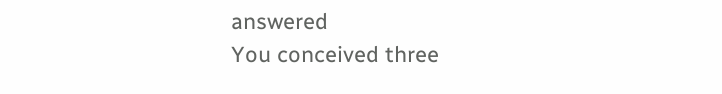answered
You conceived three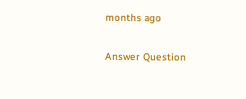months ago

Answer Question